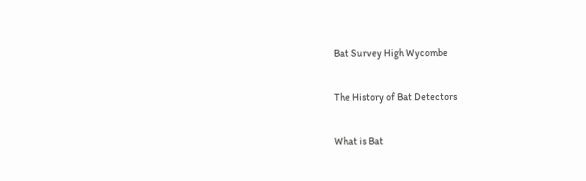Bat Survey High Wycombe

The History of Bat Detectors

What is Bat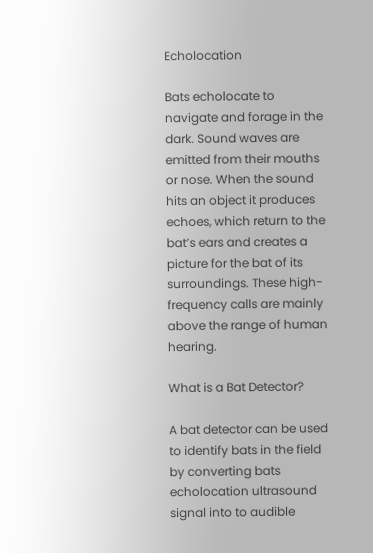Echolocation

Bats echolocate to navigate and forage in the dark. Sound waves are emitted from their mouths or nose. When the sound hits an object it produces echoes, which return to the bat’s ears and creates a picture for the bat of its surroundings. These high-frequency calls are mainly above the range of human hearing.

What is a Bat Detector?

A bat detector can be used to identify bats in the field by converting bats echolocation ultrasound signal into to audible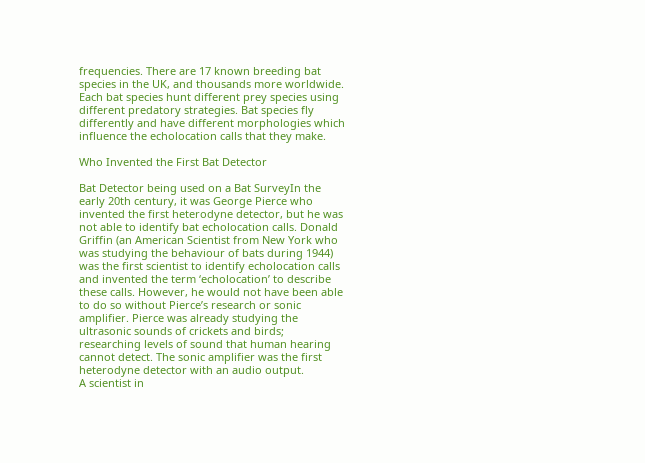frequencies. There are 17 known breeding bat species in the UK, and thousands more worldwide. Each bat species hunt different prey species using different predatory strategies. Bat species fly differently and have different morphologies which influence the echolocation calls that they make.

Who Invented the First Bat Detector

Bat Detector being used on a Bat SurveyIn the early 20th century, it was George Pierce who invented the first heterodyne detector, but he was not able to identify bat echolocation calls. Donald Griffin (an American Scientist from New York who was studying the behaviour of bats during 1944) was the first scientist to identify echolocation calls and invented the term ‘echolocation’ to describe these calls. However, he would not have been able to do so without Pierce’s research or sonic amplifier. Pierce was already studying the ultrasonic sounds of crickets and birds; researching levels of sound that human hearing cannot detect. The sonic amplifier was the first heterodyne detector with an audio output.
A scientist in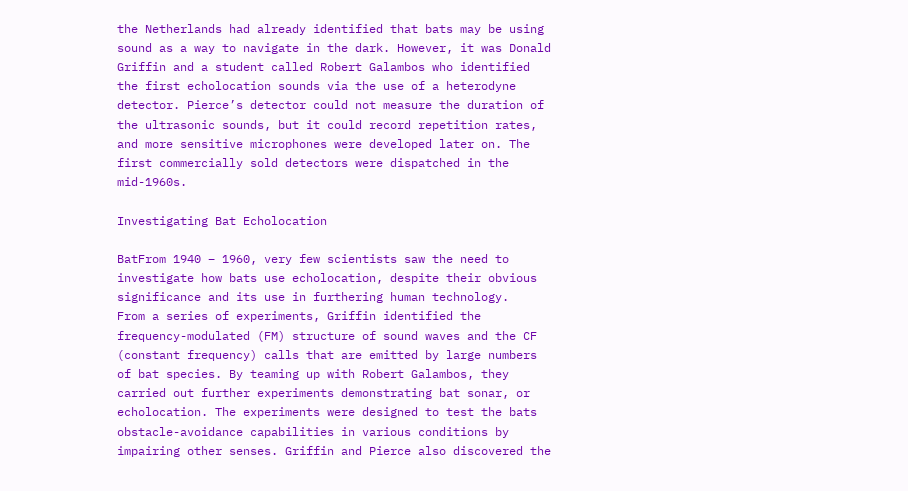the Netherlands had already identified that bats may be using sound as a way to navigate in the dark. However, it was Donald Griffin and a student called Robert Galambos who identified the first echolocation sounds via the use of a heterodyne detector. Pierce’s detector could not measure the duration of the ultrasonic sounds, but it could record repetition rates, and more sensitive microphones were developed later on. The first commercially sold detectors were dispatched in the mid-1960s.

Investigating Bat Echolocation

BatFrom 1940 – 1960, very few scientists saw the need to investigate how bats use echolocation, despite their obvious significance and its use in furthering human technology.
From a series of experiments, Griffin identified the frequency-modulated (FM) structure of sound waves and the CF (constant frequency) calls that are emitted by large numbers of bat species. By teaming up with Robert Galambos, they carried out further experiments demonstrating bat sonar, or echolocation. The experiments were designed to test the bats obstacle-avoidance capabilities in various conditions by impairing other senses. Griffin and Pierce also discovered the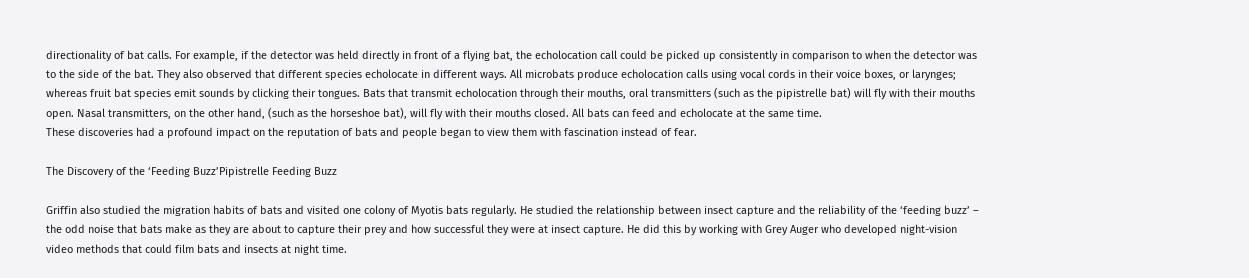directionality of bat calls. For example, if the detector was held directly in front of a flying bat, the echolocation call could be picked up consistently in comparison to when the detector was to the side of the bat. They also observed that different species echolocate in different ways. All microbats produce echolocation calls using vocal cords in their voice boxes, or larynges; whereas fruit bat species emit sounds by clicking their tongues. Bats that transmit echolocation through their mouths, oral transmitters (such as the pipistrelle bat) will fly with their mouths open. Nasal transmitters, on the other hand, (such as the horseshoe bat), will fly with their mouths closed. All bats can feed and echolocate at the same time.
These discoveries had a profound impact on the reputation of bats and people began to view them with fascination instead of fear.

The Discovery of the ‘Feeding Buzz’Pipistrelle Feeding Buzz

Griffin also studied the migration habits of bats and visited one colony of Myotis bats regularly. He studied the relationship between insect capture and the reliability of the ‘feeding buzz’ – the odd noise that bats make as they are about to capture their prey and how successful they were at insect capture. He did this by working with Grey Auger who developed night-vision video methods that could film bats and insects at night time.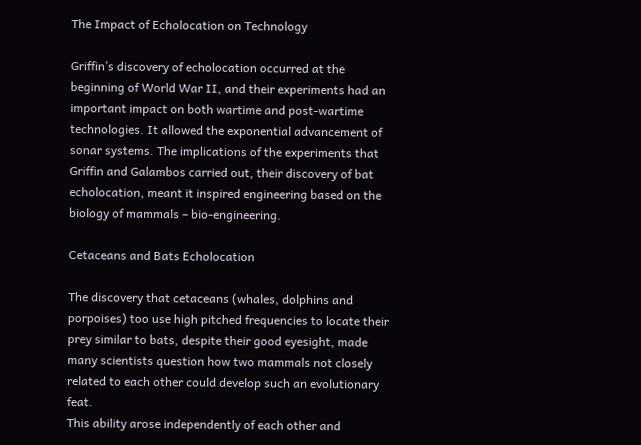The Impact of Echolocation on Technology

Griffin’s discovery of echolocation occurred at the beginning of World War II, and their experiments had an important impact on both wartime and post-wartime technologies. It allowed the exponential advancement of sonar systems. The implications of the experiments that Griffin and Galambos carried out, their discovery of bat echolocation, meant it inspired engineering based on the biology of mammals – bio-engineering.

Cetaceans and Bats Echolocation

The discovery that cetaceans (whales, dolphins and porpoises) too use high pitched frequencies to locate their prey similar to bats, despite their good eyesight, made many scientists question how two mammals not closely related to each other could develop such an evolutionary feat.
This ability arose independently of each other and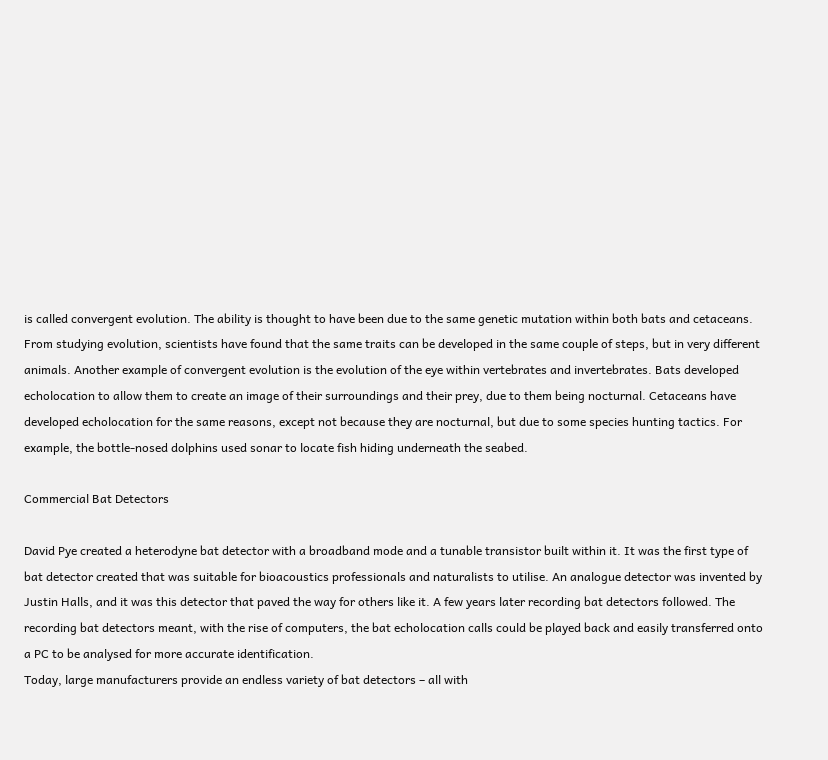is called convergent evolution. The ability is thought to have been due to the same genetic mutation within both bats and cetaceans.
From studying evolution, scientists have found that the same traits can be developed in the same couple of steps, but in very different animals. Another example of convergent evolution is the evolution of the eye within vertebrates and invertebrates. Bats developed echolocation to allow them to create an image of their surroundings and their prey, due to them being nocturnal. Cetaceans have developed echolocation for the same reasons, except not because they are nocturnal, but due to some species hunting tactics. For example, the bottle-nosed dolphins used sonar to locate fish hiding underneath the seabed.

Commercial Bat Detectors

David Pye created a heterodyne bat detector with a broadband mode and a tunable transistor built within it. It was the first type of bat detector created that was suitable for bioacoustics professionals and naturalists to utilise. An analogue detector was invented by Justin Halls, and it was this detector that paved the way for others like it. A few years later recording bat detectors followed. The recording bat detectors meant, with the rise of computers, the bat echolocation calls could be played back and easily transferred onto a PC to be analysed for more accurate identification.
Today, large manufacturers provide an endless variety of bat detectors – all with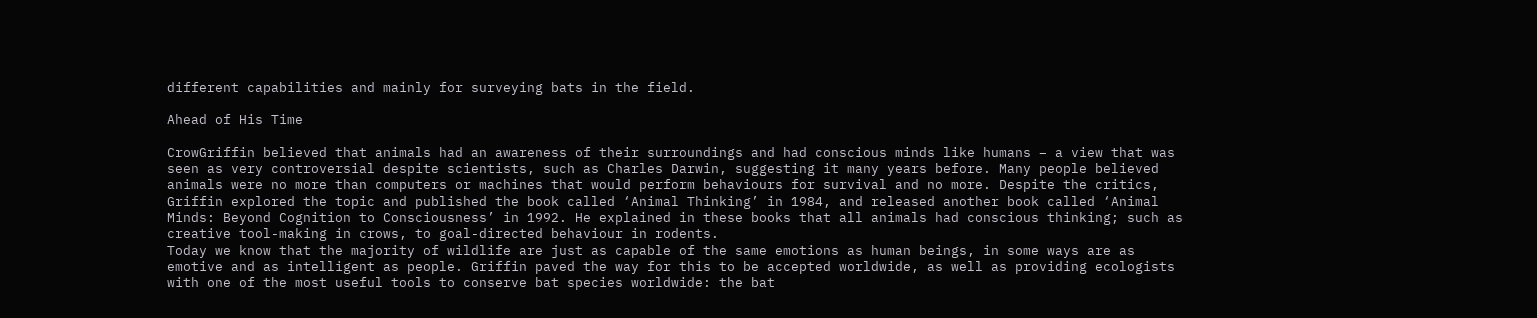different capabilities and mainly for surveying bats in the field.

Ahead of His Time

CrowGriffin believed that animals had an awareness of their surroundings and had conscious minds like humans – a view that was seen as very controversial despite scientists, such as Charles Darwin, suggesting it many years before. Many people believed animals were no more than computers or machines that would perform behaviours for survival and no more. Despite the critics, Griffin explored the topic and published the book called ‘Animal Thinking’ in 1984, and released another book called ‘Animal Minds: Beyond Cognition to Consciousness’ in 1992. He explained in these books that all animals had conscious thinking; such as creative tool-making in crows, to goal-directed behaviour in rodents.
Today we know that the majority of wildlife are just as capable of the same emotions as human beings, in some ways are as emotive and as intelligent as people. Griffin paved the way for this to be accepted worldwide, as well as providing ecologists with one of the most useful tools to conserve bat species worldwide: the bat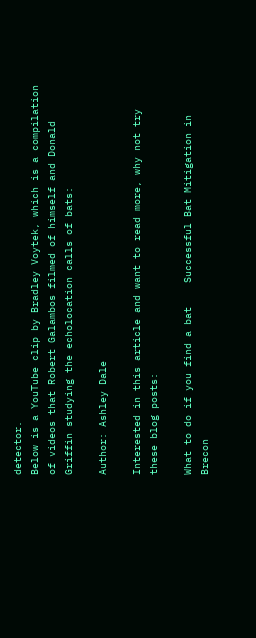detector.
Below is a YouTube clip by Bradley Voytek, which is a compilation of videos that Robert Galambos filmed of himself and Donald Griffin studying the echolocation calls of bats:

Author: Ashley Dale

Interested in this article and want to read more, why not try these blog posts:

What to do if you find a bat    Successful Bat Mitigation in Brecon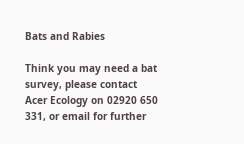Bats and Rabies

Think you may need a bat survey, please contact Acer Ecology on 02920 650 331, or email for further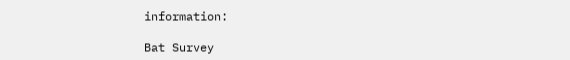information:

Bat Survey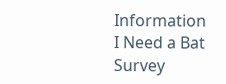Information   I Need a Bat Survey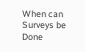When can Surveys be Done